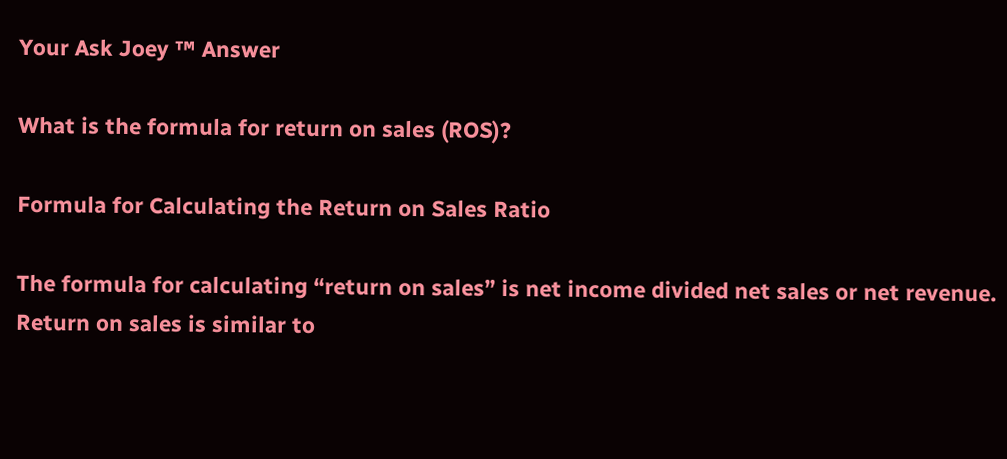Your Ask Joey ™ Answer

What is the formula for return on sales (ROS)?

Formula for Calculating the Return on Sales Ratio

The formula for calculating “return on sales” is net income divided net sales or net revenue. Return on sales is similar to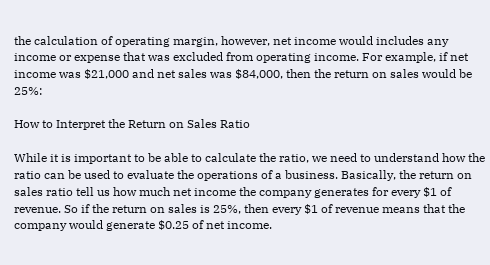the calculation of operating margin, however, net income would includes any income or expense that was excluded from operating income. For example, if net income was $21,000 and net sales was $84,000, then the return on sales would be 25%:

How to Interpret the Return on Sales Ratio

While it is important to be able to calculate the ratio, we need to understand how the ratio can be used to evaluate the operations of a business. Basically, the return on sales ratio tell us how much net income the company generates for every $1 of revenue. So if the return on sales is 25%, then every $1 of revenue means that the company would generate $0.25 of net income.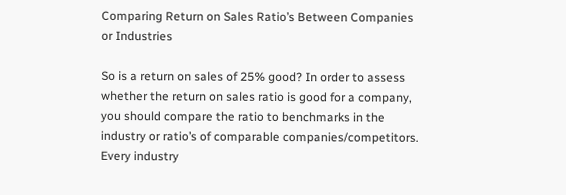Comparing Return on Sales Ratio’s Between Companies or Industries

So is a return on sales of 25% good? In order to assess whether the return on sales ratio is good for a company, you should compare the ratio to benchmarks in the industry or ratio’s of comparable companies/competitors. Every industry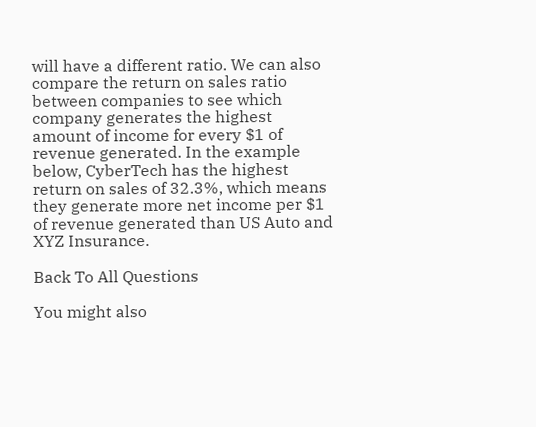will have a different ratio. We can also compare the return on sales ratio between companies to see which company generates the highest amount of income for every $1 of revenue generated. In the example below, CyberTech has the highest return on sales of 32.3%, which means they generate more net income per $1 of revenue generated than US Auto and XYZ Insurance.

Back To All Questions

You might also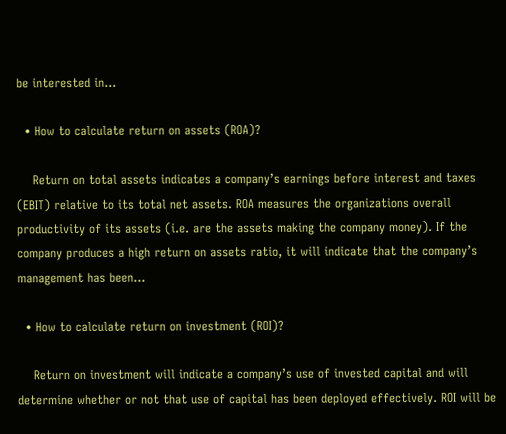be interested in...

  • How to calculate return on assets (ROA)?

    Return on total assets indicates a company’s earnings before interest and taxes (EBIT) relative to its total net assets. ROA measures the organizations overall productivity of its assets (i.e. are the assets making the company money). If the company produces a high return on assets ratio, it will indicate that the company’s management has been...

  • How to calculate return on investment (ROI)?

    Return on investment will indicate a company’s use of invested capital and will determine whether or not that use of capital has been deployed effectively. ROI will be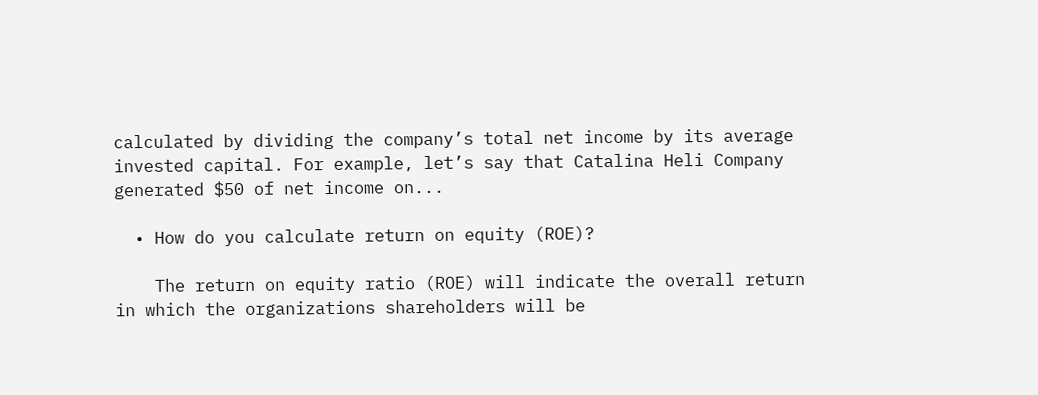calculated by dividing the company’s total net income by its average invested capital. For example, let’s say that Catalina Heli Company generated $50 of net income on...

  • How do you calculate return on equity (ROE)?

    The return on equity ratio (ROE) will indicate the overall return in which the organizations shareholders will be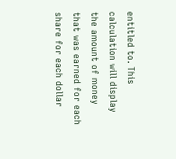entitled to. This calculation will display the amount of money that was earned for each share for each dollar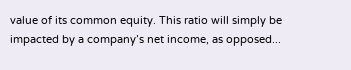value of its common equity. This ratio will simply be impacted by a company’s net income, as opposed...